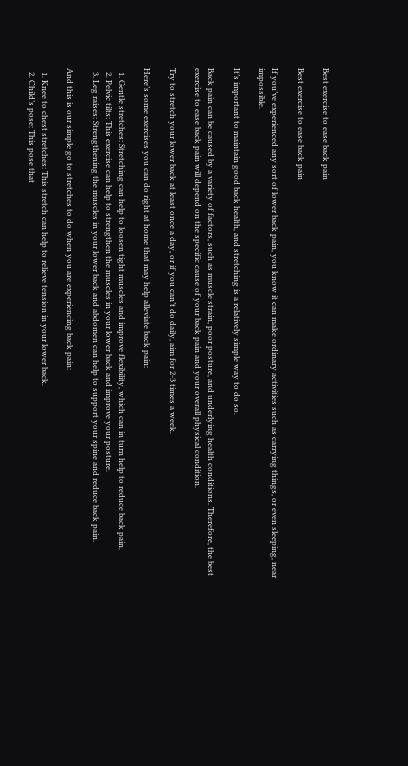Best exercise to ease back pain

Best exercise to ease back pain

If you’ve experienced any sort of lower back pain, you know it can make ordinary activities such as carrying things, or even sleeping, near impossible.

It’s important to maintain good back health, and stretching is a relatively simple way to do so.

Back pain can be caused by a variety of factors, such as muscle strain, poor posture, and underlying health conditions. Therefore, the best exercise to ease back pain will depend on the specific cause of your back pain and your overall physical condition.

Try to stretch your lower back at least once a day, or if you can’t do daily, aim for 2-3 times a week.

Here’s some exercises you can do right at home that may help alleviate back pain:

  1. Gentle stretches: Stretching can help to loosen tight muscles and improve flexibility, which can in turn help to reduce back pain.
  2. Pelvic tilts: This exercise can help to strengthen the muscles in your lower back and improve your posture.
  3. Leg raises: Strengthening the muscles in your lower back and abdomen can help to support your spine and reduce back pain.

And this is our simple go to stretches to do when you are experiencing back pain:

  1. Knee to chest stretches: This stretch can help to relieve tension in your lower back.
  2. Child’s pose: This pose that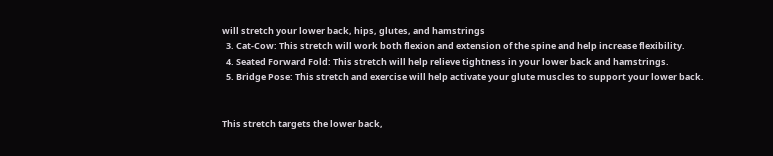will stretch your lower back, hips, glutes, and hamstrings
  3. Cat-Cow: This stretch will work both flexion and extension of the spine and help increase flexibility.
  4. Seated Forward Fold: This stretch will help relieve tightness in your lower back and hamstrings.
  5. Bridge Pose: This stretch and exercise will help activate your glute muscles to support your lower back.


This stretch targets the lower back,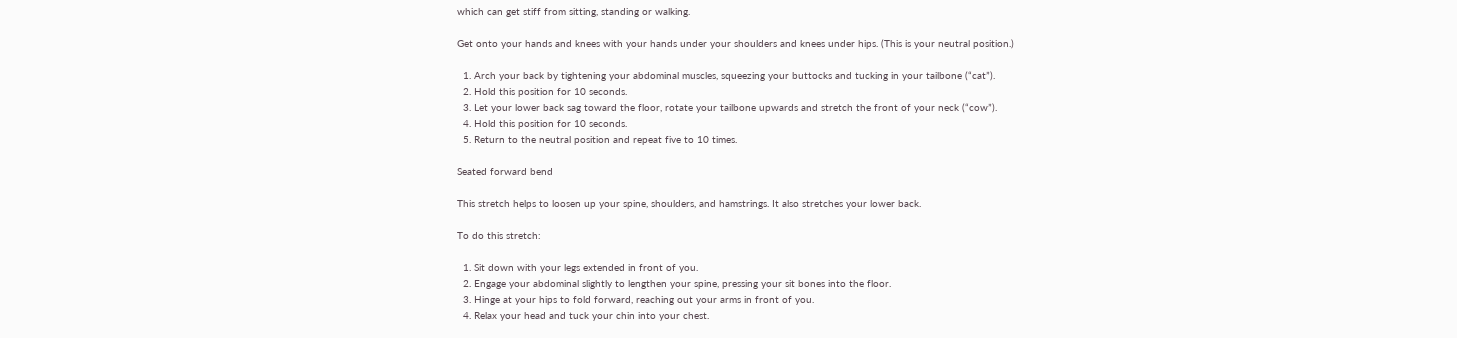which can get stiff from sitting, standing or walking.

Get onto your hands and knees with your hands under your shoulders and knees under hips. (This is your neutral position.)

  1. Arch your back by tightening your abdominal muscles, squeezing your buttocks and tucking in your tailbone (“cat”).
  2. Hold this position for 10 seconds.
  3. Let your lower back sag toward the floor, rotate your tailbone upwards and stretch the front of your neck (“cow”).
  4. Hold this position for 10 seconds.
  5. Return to the neutral position and repeat five to 10 times.

Seated forward bend

This stretch helps to loosen up your spine, shoulders, and hamstrings. It also stretches your lower back.

To do this stretch:

  1. Sit down with your legs extended in front of you.
  2. Engage your abdominal slightly to lengthen your spine, pressing your sit bones into the floor.
  3. Hinge at your hips to fold forward, reaching out your arms in front of you.
  4. Relax your head and tuck your chin into your chest.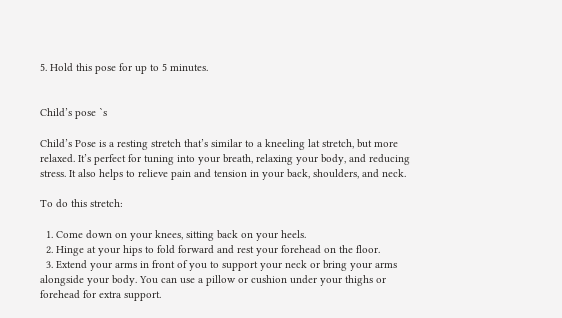5. Hold this pose for up to 5 minutes.


Child’s pose `s

Child’s Pose is a resting stretch that’s similar to a kneeling lat stretch, but more relaxed. It’s perfect for tuning into your breath, relaxing your body, and reducing stress. It also helps to relieve pain and tension in your back, shoulders, and neck.

To do this stretch:

  1. Come down on your knees, sitting back on your heels.
  2. Hinge at your hips to fold forward and rest your forehead on the floor.
  3. Extend your arms in front of you to support your neck or bring your arms alongside your body. You can use a pillow or cushion under your thighs or forehead for extra support.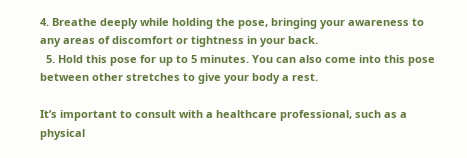4. Breathe deeply while holding the pose, bringing your awareness to any areas of discomfort or tightness in your back.
  5. Hold this pose for up to 5 minutes. You can also come into this pose between other stretches to give your body a rest.

It’s important to consult with a healthcare professional, such as a physical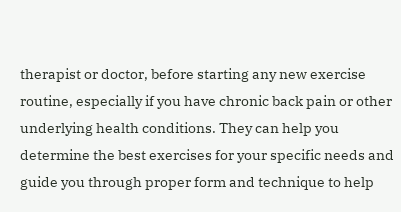therapist or doctor, before starting any new exercise routine, especially if you have chronic back pain or other underlying health conditions. They can help you determine the best exercises for your specific needs and guide you through proper form and technique to help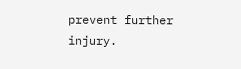prevent further injury.